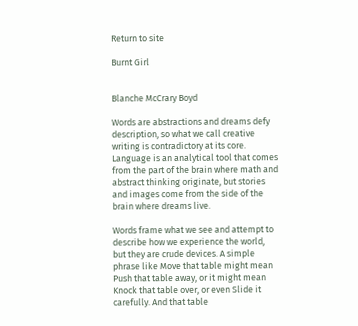Return to site

Burnt Girl


Blanche McCrary Boyd

Words are abstractions and dreams defy description, so what we call creative writing is contradictory at its core. Language is an analytical tool that comes from the part of the brain where math and abstract thinking originate, but stories and images come from the side of the brain where dreams live.

Words frame what we see and attempt to describe how we experience the world, but they are crude devices. A simple phrase like Move that table might mean Push that table away, or it might mean Knock that table over, or even Slide it carefully. And that table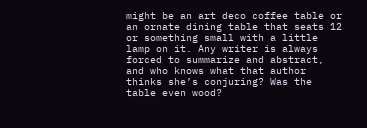might be an art deco coffee table or an ornate dining table that seats 12 or something small with a little lamp on it. Any writer is always forced to summarize and abstract, and who knows what that author thinks she’s conjuring? Was the table even wood?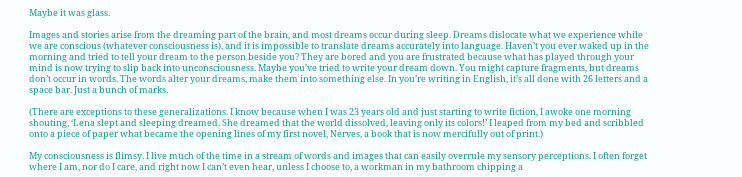Maybe it was glass.

Images and stories arise from the dreaming part of the brain, and most dreams occur during sleep. Dreams dislocate what we experience while we are conscious (whatever consciousness is), and it is impossible to translate dreams accurately into language. Haven’t you ever waked up in the morning and tried to tell your dream to the person beside you? They are bored and you are frustrated because what has played through your mind is now trying to slip back into unconsciousness. Maybe you’ve tried to write your dream down. You might capture fragments, but dreams don’t occur in words. The words alter your dreams, make them into something else. In you’re writing in English, it’s all done with 26 letters and a space bar. Just a bunch of marks.

(There are exceptions to these generalizations. I know because when I was 23 years old and just starting to write fiction, I awoke one morning shouting, ‘Lena slept and sleeping dreamed. She dreamed that the world dissolved, leaving only its colors!’ I leaped from my bed and scribbled onto a piece of paper what became the opening lines of my first novel, Nerves, a book that is now mercifully out of print.)

My consciousness is flimsy. I live much of the time in a stream of words and images that can easily overrule my sensory perceptions. I often forget where I am, nor do I care, and right now I can’t even hear, unless I choose to, a workman in my bathroom chipping a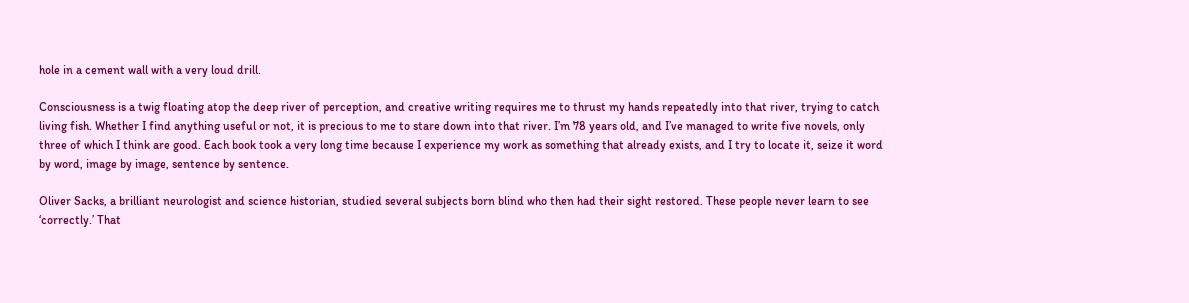hole in a cement wall with a very loud drill.

Consciousness is a twig floating atop the deep river of perception, and creative writing requires me to thrust my hands repeatedly into that river, trying to catch living fish. Whether I find anything useful or not, it is precious to me to stare down into that river. I’m 78 years old, and I’ve managed to write five novels, only three of which I think are good. Each book took a very long time because I experience my work as something that already exists, and I try to locate it, seize it word by word, image by image, sentence by sentence.

Oliver Sacks, a brilliant neurologist and science historian, studied several subjects born blind who then had their sight restored. These people never learn to see ‘correctly.’ That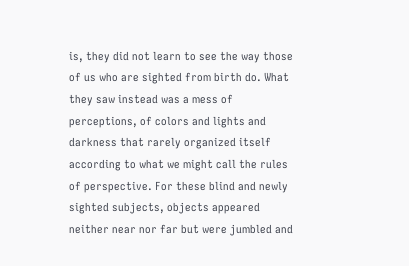is, they did not learn to see the way those of us who are sighted from birth do. What they saw instead was a mess of perceptions, of colors and lights and darkness that rarely organized itself according to what we might call the rules of perspective. For these blind and newly sighted subjects, objects appeared neither near nor far but were jumbled and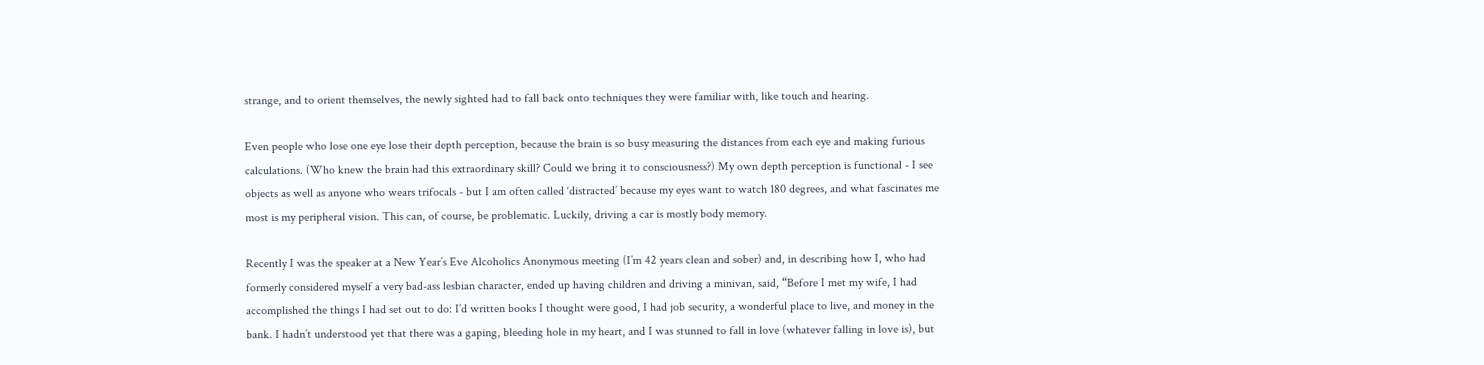strange, and to orient themselves, the newly sighted had to fall back onto techniques they were familiar with, like touch and hearing.

Even people who lose one eye lose their depth perception, because the brain is so busy measuring the distances from each eye and making furious calculations. (Who knew the brain had this extraordinary skill? Could we bring it to consciousness?) My own depth perception is functional - I see objects as well as anyone who wears trifocals - but I am often called ‘distracted’ because my eyes want to watch 180 degrees, and what fascinates me most is my peripheral vision. This can, of course, be problematic. Luckily, driving a car is mostly body memory.

Recently I was the speaker at a New Year’s Eve Alcoholics Anonymous meeting (I’m 42 years clean and sober) and, in describing how I, who had formerly considered myself a very bad-ass lesbian character, ended up having children and driving a minivan, said, “Before I met my wife, I had accomplished the things I had set out to do: I’d written books I thought were good, I had job security, a wonderful place to live, and money in the bank. I hadn’t understood yet that there was a gaping, bleeding hole in my heart, and I was stunned to fall in love (whatever falling in love is), but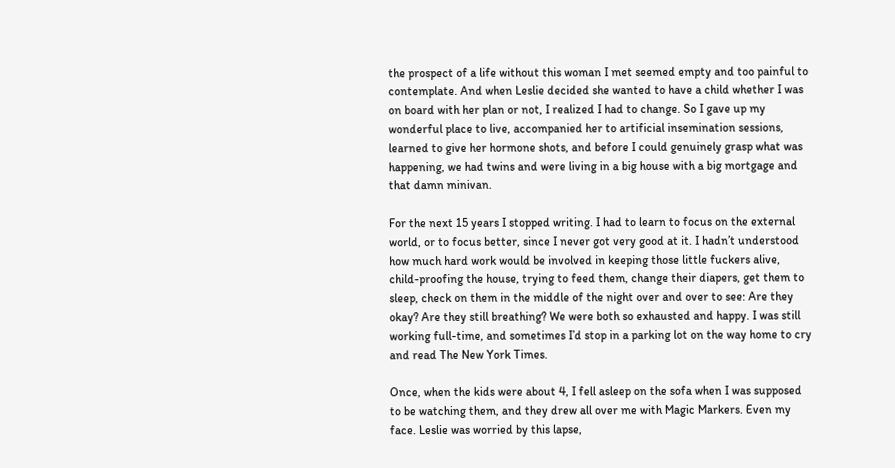the prospect of a life without this woman I met seemed empty and too painful to contemplate. And when Leslie decided she wanted to have a child whether I was on board with her plan or not, I realized I had to change. So I gave up my wonderful place to live, accompanied her to artificial insemination sessions, learned to give her hormone shots, and before I could genuinely grasp what was happening, we had twins and were living in a big house with a big mortgage and that damn minivan.

For the next 15 years I stopped writing. I had to learn to focus on the external world, or to focus better, since I never got very good at it. I hadn’t understood how much hard work would be involved in keeping those little fuckers alive, child-proofing the house, trying to feed them, change their diapers, get them to sleep, check on them in the middle of the night over and over to see: Are they okay? Are they still breathing? We were both so exhausted and happy. I was still working full-time, and sometimes I’d stop in a parking lot on the way home to cry and read The New York Times.

Once, when the kids were about 4, I fell asleep on the sofa when I was supposed to be watching them, and they drew all over me with Magic Markers. Even my face. Leslie was worried by this lapse,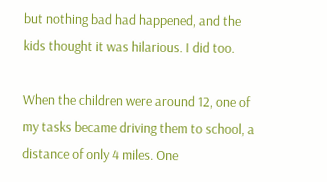but nothing bad had happened, and the kids thought it was hilarious. I did too.

When the children were around 12, one of my tasks became driving them to school, a distance of only 4 miles. One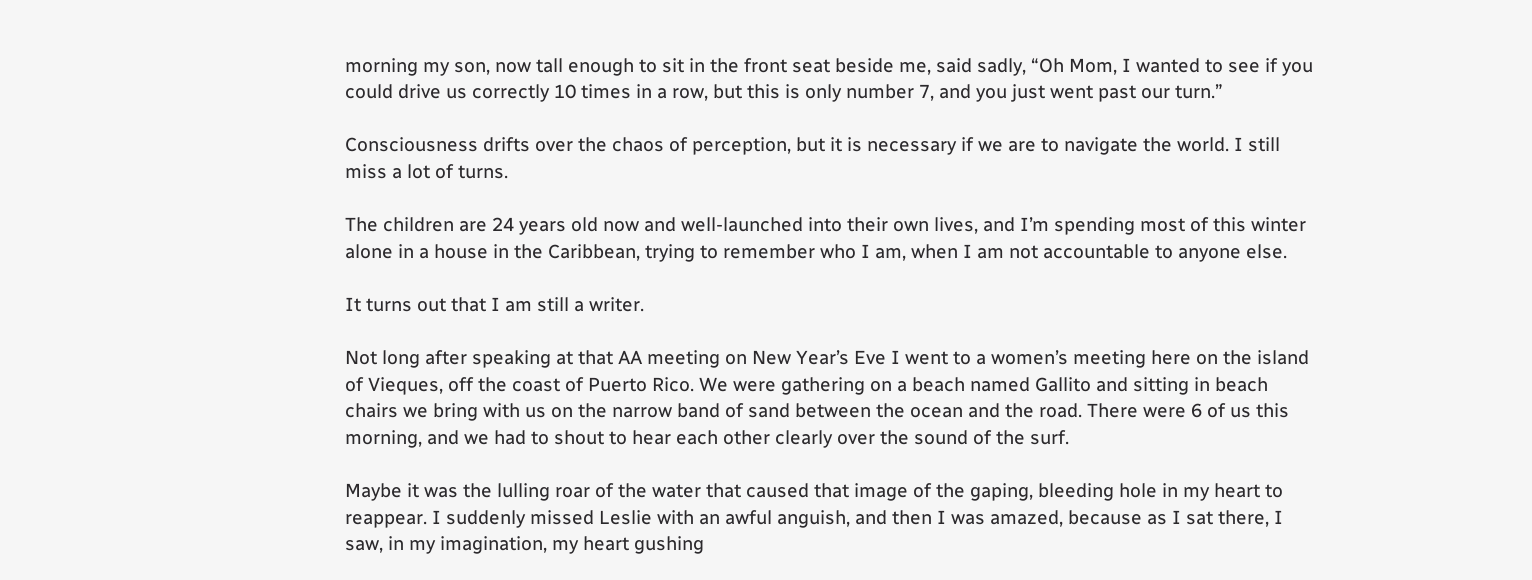morning my son, now tall enough to sit in the front seat beside me, said sadly, “Oh Mom, I wanted to see if you could drive us correctly 10 times in a row, but this is only number 7, and you just went past our turn.”

Consciousness drifts over the chaos of perception, but it is necessary if we are to navigate the world. I still miss a lot of turns.

The children are 24 years old now and well-launched into their own lives, and I’m spending most of this winter alone in a house in the Caribbean, trying to remember who I am, when I am not accountable to anyone else.

It turns out that I am still a writer.

Not long after speaking at that AA meeting on New Year’s Eve I went to a women’s meeting here on the island of Vieques, off the coast of Puerto Rico. We were gathering on a beach named Gallito and sitting in beach chairs we bring with us on the narrow band of sand between the ocean and the road. There were 6 of us this morning, and we had to shout to hear each other clearly over the sound of the surf.

Maybe it was the lulling roar of the water that caused that image of the gaping, bleeding hole in my heart to reappear. I suddenly missed Leslie with an awful anguish, and then I was amazed, because as I sat there, I saw, in my imagination, my heart gushing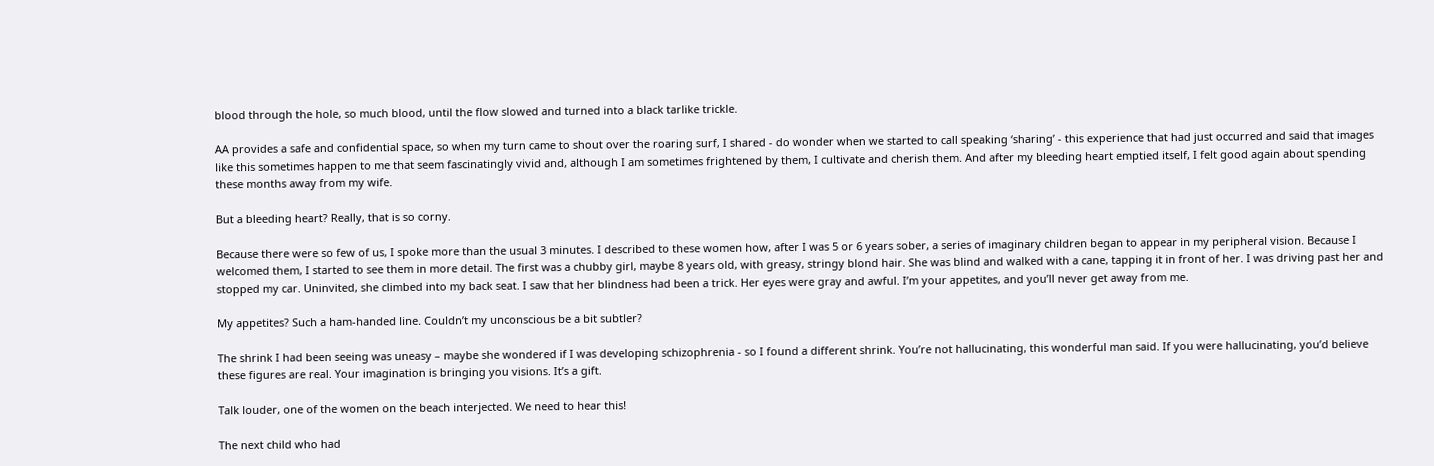blood through the hole, so much blood, until the flow slowed and turned into a black tarlike trickle.

AA provides a safe and confidential space, so when my turn came to shout over the roaring surf, I shared - do wonder when we started to call speaking ‘sharing’ - this experience that had just occurred and said that images like this sometimes happen to me that seem fascinatingly vivid and, although I am sometimes frightened by them, I cultivate and cherish them. And after my bleeding heart emptied itself, I felt good again about spending these months away from my wife.

But a bleeding heart? Really, that is so corny.

Because there were so few of us, I spoke more than the usual 3 minutes. I described to these women how, after I was 5 or 6 years sober, a series of imaginary children began to appear in my peripheral vision. Because I welcomed them, I started to see them in more detail. The first was a chubby girl, maybe 8 years old, with greasy, stringy blond hair. She was blind and walked with a cane, tapping it in front of her. I was driving past her and stopped my car. Uninvited, she climbed into my back seat. I saw that her blindness had been a trick. Her eyes were gray and awful. I’m your appetites, and you’ll never get away from me.

My appetites? Such a ham-handed line. Couldn’t my unconscious be a bit subtler?

The shrink I had been seeing was uneasy – maybe she wondered if I was developing schizophrenia - so I found a different shrink. You’re not hallucinating, this wonderful man said. If you were hallucinating, you’d believe these figures are real. Your imagination is bringing you visions. It’s a gift.

Talk louder, one of the women on the beach interjected. We need to hear this!

The next child who had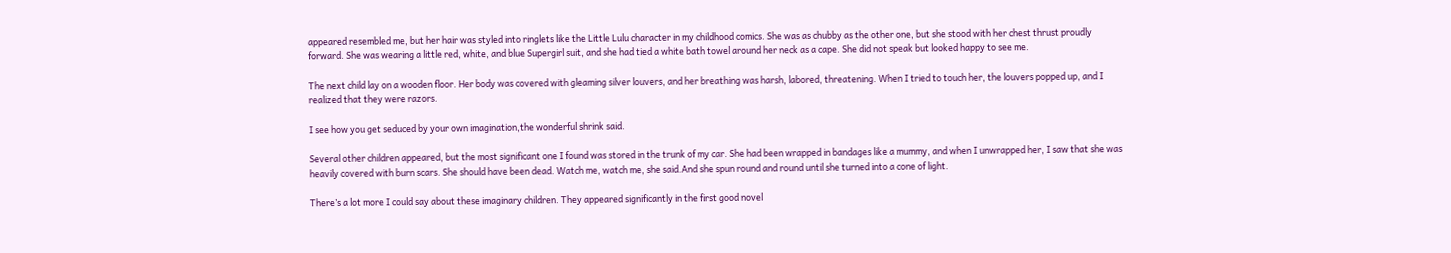appeared resembled me, but her hair was styled into ringlets like the Little Lulu character in my childhood comics. She was as chubby as the other one, but she stood with her chest thrust proudly forward. She was wearing a little red, white, and blue Supergirl suit, and she had tied a white bath towel around her neck as a cape. She did not speak but looked happy to see me.

The next child lay on a wooden floor. Her body was covered with gleaming silver louvers, and her breathing was harsh, labored, threatening. When I tried to touch her, the louvers popped up, and I realized that they were razors.

I see how you get seduced by your own imagination,the wonderful shrink said.

Several other children appeared, but the most significant one I found was stored in the trunk of my car. She had been wrapped in bandages like a mummy, and when I unwrapped her, I saw that she was heavily covered with burn scars. She should have been dead. Watch me, watch me, she said.And she spun round and round until she turned into a cone of light.

There’s a lot more I could say about these imaginary children. They appeared significantly in the first good novel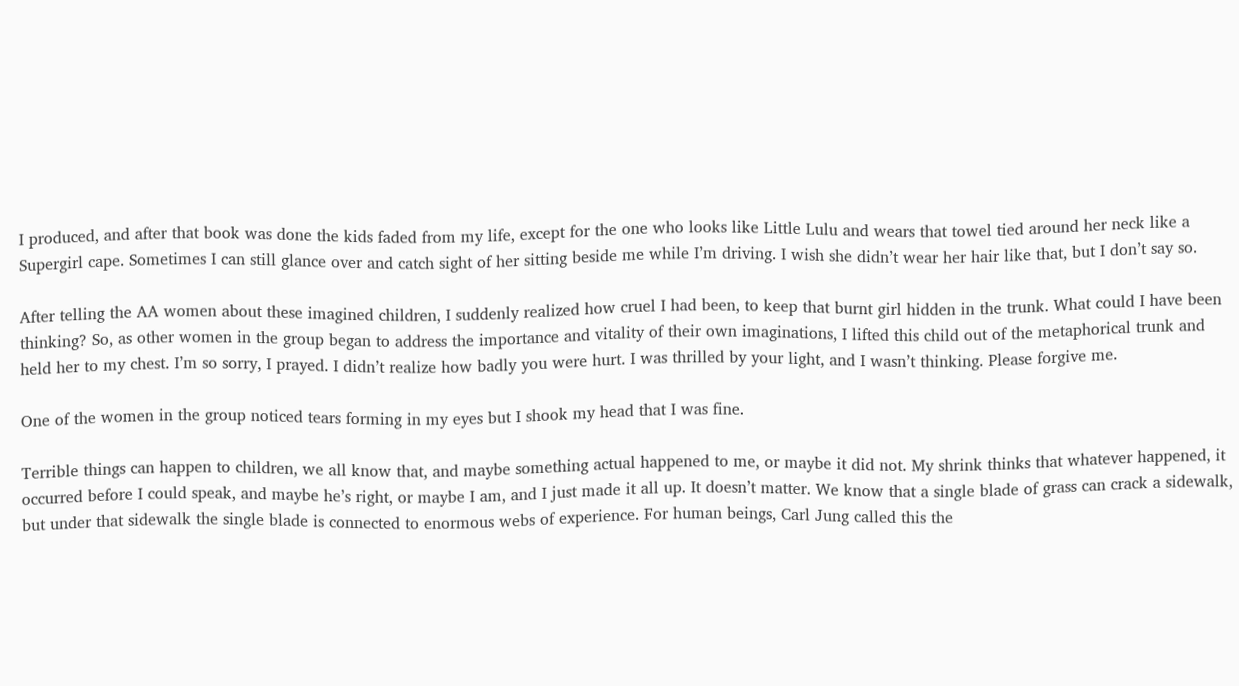I produced, and after that book was done the kids faded from my life, except for the one who looks like Little Lulu and wears that towel tied around her neck like a Supergirl cape. Sometimes I can still glance over and catch sight of her sitting beside me while I’m driving. I wish she didn’t wear her hair like that, but I don’t say so.

After telling the AA women about these imagined children, I suddenly realized how cruel I had been, to keep that burnt girl hidden in the trunk. What could I have been thinking? So, as other women in the group began to address the importance and vitality of their own imaginations, I lifted this child out of the metaphorical trunk and held her to my chest. I’m so sorry, I prayed. I didn’t realize how badly you were hurt. I was thrilled by your light, and I wasn’t thinking. Please forgive me.

One of the women in the group noticed tears forming in my eyes but I shook my head that I was fine.

Terrible things can happen to children, we all know that, and maybe something actual happened to me, or maybe it did not. My shrink thinks that whatever happened, it occurred before I could speak, and maybe he’s right, or maybe I am, and I just made it all up. It doesn’t matter. We know that a single blade of grass can crack a sidewalk, but under that sidewalk the single blade is connected to enormous webs of experience. For human beings, Carl Jung called this the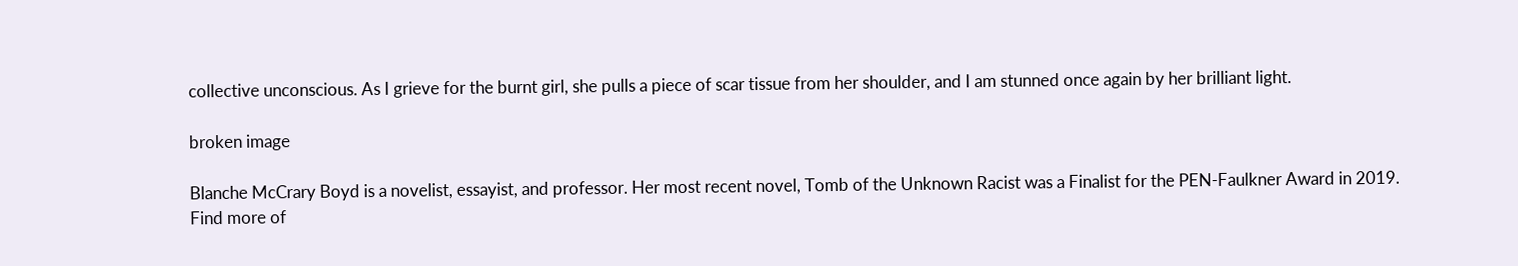collective unconscious. As I grieve for the burnt girl, she pulls a piece of scar tissue from her shoulder, and I am stunned once again by her brilliant light.

broken image

Blanche McCrary Boyd is a novelist, essayist, and professor. Her most recent novel, Tomb of the Unknown Racist was a Finalist for the PEN-Faulkner Award in 2019. Find more of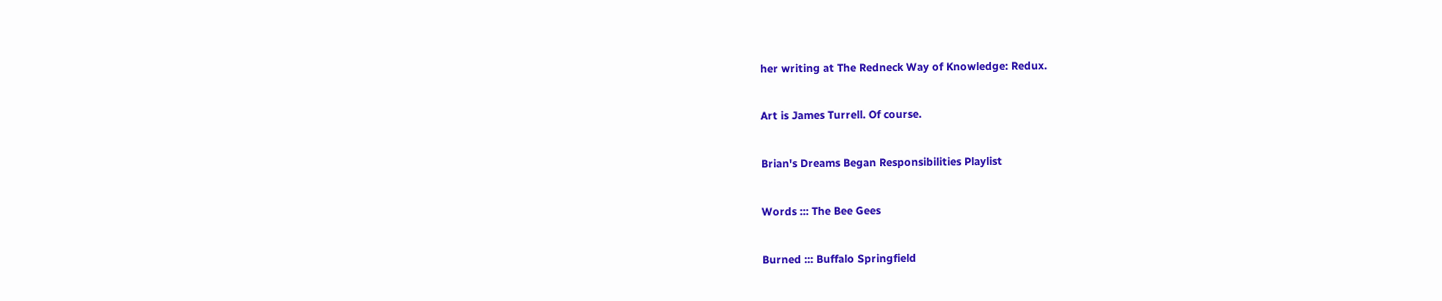her writing at The Redneck Way of Knowledge: Redux.

Art is James Turrell. Of course.

Brian's Dreams Began Responsibilities Playlist

Words ::: The Bee Gees

Burned ::: Buffalo Springfield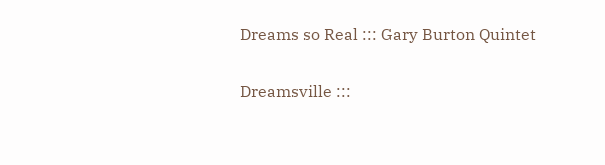Dreams so Real ::: Gary Burton Quintet

Dreamsville :::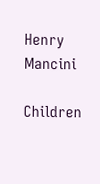Henry Mancini

Children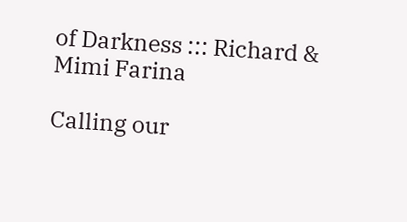of Darkness ::: Richard & Mimi Farina

Calling our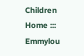Children Home ::: Emmylou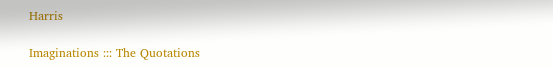Harris

Imaginations ::: The Quotations